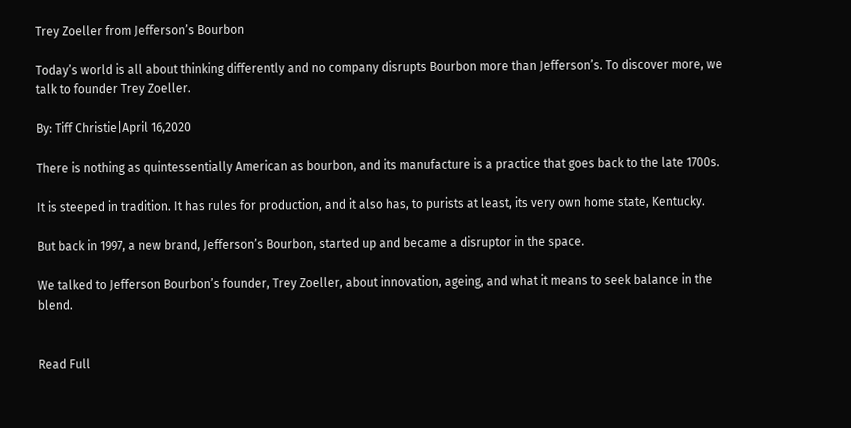Trey Zoeller from Jefferson’s Bourbon

Today’s world is all about thinking differently and no company disrupts Bourbon more than Jefferson’s. To discover more, we talk to founder Trey Zoeller.

By: Tiff Christie|April 16,2020

There is nothing as quintessentially American as bourbon, and its manufacture is a practice that goes back to the late 1700s.

It is steeped in tradition. It has rules for production, and it also has, to purists at least, its very own home state, Kentucky.

But back in 1997, a new brand, Jefferson’s Bourbon, started up and became a disruptor in the space.

We talked to Jefferson Bourbon’s founder, Trey Zoeller, about innovation, ageing, and what it means to seek balance in the blend.


Read Full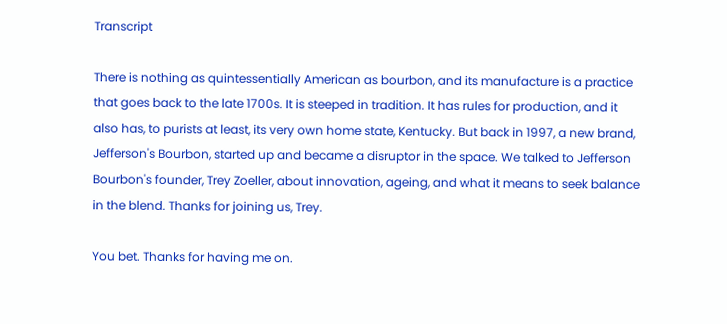Transcript

There is nothing as quintessentially American as bourbon, and its manufacture is a practice that goes back to the late 1700s. It is steeped in tradition. It has rules for production, and it also has, to purists at least, its very own home state, Kentucky. But back in 1997, a new brand, Jefferson's Bourbon, started up and became a disruptor in the space. We talked to Jefferson Bourbon's founder, Trey Zoeller, about innovation, ageing, and what it means to seek balance in the blend. Thanks for joining us, Trey.

You bet. Thanks for having me on.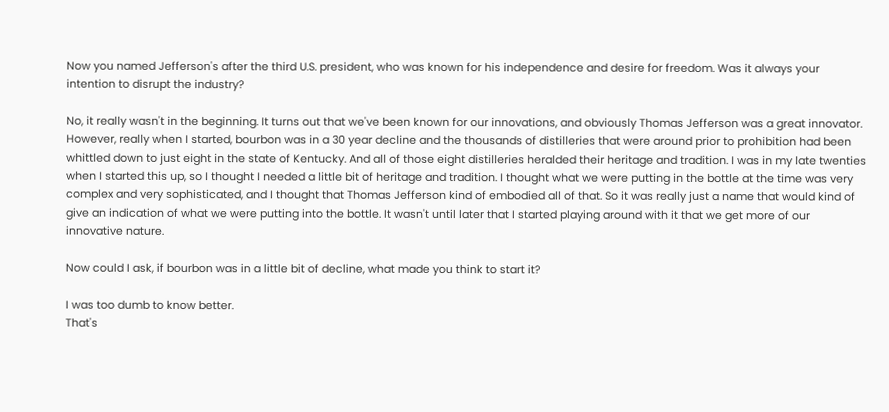Now you named Jefferson's after the third U.S. president, who was known for his independence and desire for freedom. Was it always your intention to disrupt the industry?

No, it really wasn't in the beginning. It turns out that we've been known for our innovations, and obviously Thomas Jefferson was a great innovator. However, really when I started, bourbon was in a 30 year decline and the thousands of distilleries that were around prior to prohibition had been whittled down to just eight in the state of Kentucky. And all of those eight distilleries heralded their heritage and tradition. I was in my late twenties when I started this up, so I thought I needed a little bit of heritage and tradition. I thought what we were putting in the bottle at the time was very complex and very sophisticated, and I thought that Thomas Jefferson kind of embodied all of that. So it was really just a name that would kind of give an indication of what we were putting into the bottle. It wasn't until later that I started playing around with it that we get more of our innovative nature.

Now could I ask, if bourbon was in a little bit of decline, what made you think to start it?

I was too dumb to know better.
That's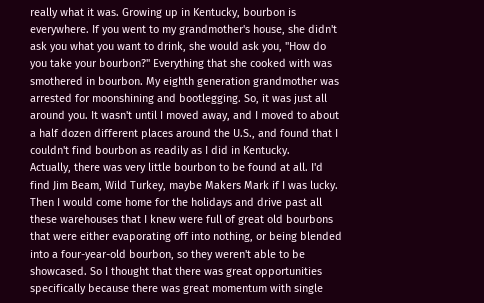really what it was. Growing up in Kentucky, bourbon is everywhere. If you went to my grandmother's house, she didn't ask you what you want to drink, she would ask you, "How do you take your bourbon?" Everything that she cooked with was smothered in bourbon. My eighth generation grandmother was arrested for moonshining and bootlegging. So, it was just all around you. It wasn't until I moved away, and I moved to about a half dozen different places around the U.S., and found that I couldn't find bourbon as readily as I did in Kentucky.
Actually, there was very little bourbon to be found at all. I'd find Jim Beam, Wild Turkey, maybe Makers Mark if I was lucky. Then I would come home for the holidays and drive past all these warehouses that I knew were full of great old bourbons that were either evaporating off into nothing, or being blended into a four-year-old bourbon, so they weren't able to be showcased. So I thought that there was great opportunities specifically because there was great momentum with single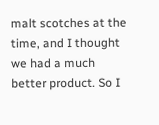malt scotches at the time, and I thought we had a much better product. So I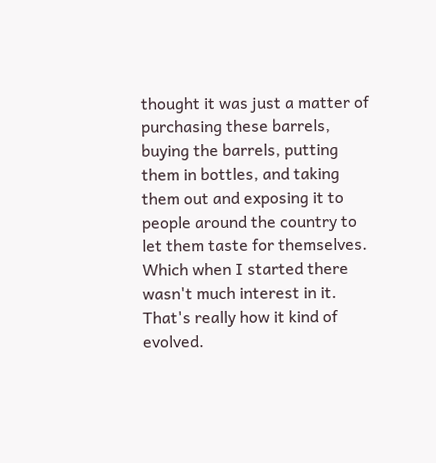thought it was just a matter of purchasing these barrels, buying the barrels, putting them in bottles, and taking them out and exposing it to people around the country to let them taste for themselves. Which when I started there wasn't much interest in it. That's really how it kind of evolved.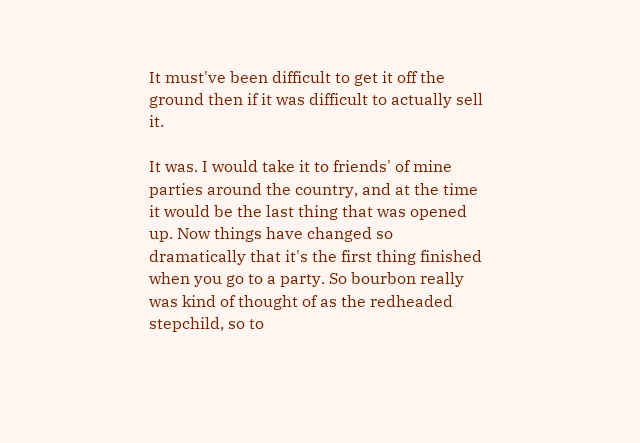It must've been difficult to get it off the ground then if it was difficult to actually sell it.

It was. I would take it to friends' of mine parties around the country, and at the time it would be the last thing that was opened up. Now things have changed so dramatically that it's the first thing finished when you go to a party. So bourbon really was kind of thought of as the redheaded stepchild, so to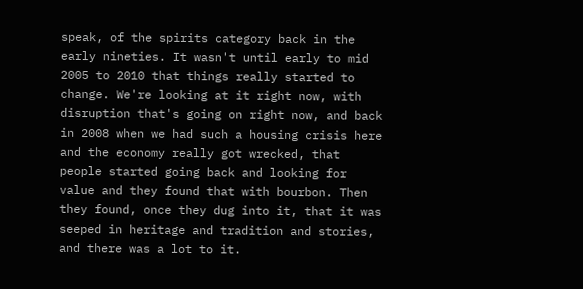speak, of the spirits category back in the early nineties. It wasn't until early to mid 2005 to 2010 that things really started to change. We're looking at it right now, with disruption that's going on right now, and back in 2008 when we had such a housing crisis here and the economy really got wrecked, that people started going back and looking for value and they found that with bourbon. Then they found, once they dug into it, that it was seeped in heritage and tradition and stories, and there was a lot to it.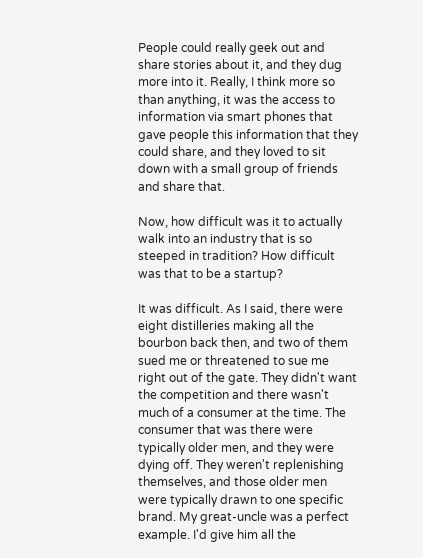People could really geek out and share stories about it, and they dug more into it. Really, I think more so than anything, it was the access to information via smart phones that gave people this information that they could share, and they loved to sit down with a small group of friends and share that.

Now, how difficult was it to actually walk into an industry that is so steeped in tradition? How difficult was that to be a startup?

It was difficult. As I said, there were eight distilleries making all the bourbon back then, and two of them sued me or threatened to sue me right out of the gate. They didn't want the competition and there wasn't much of a consumer at the time. The consumer that was there were typically older men, and they were dying off. They weren't replenishing themselves, and those older men were typically drawn to one specific brand. My great-uncle was a perfect example. I'd give him all the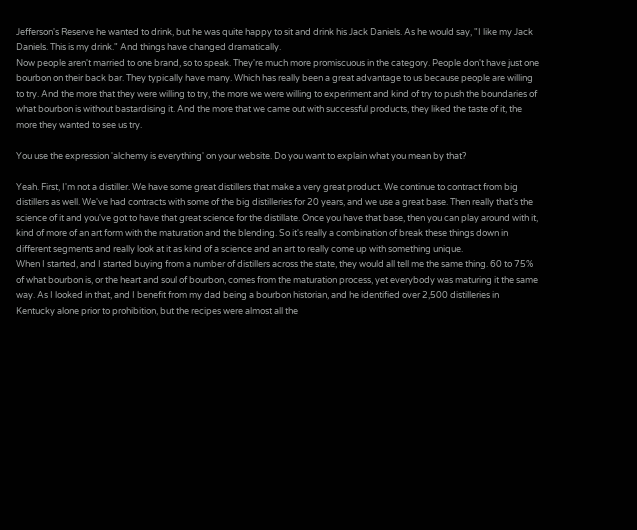Jefferson's Reserve he wanted to drink, but he was quite happy to sit and drink his Jack Daniels. As he would say, "I like my Jack Daniels. This is my drink." And things have changed dramatically.
Now people aren't married to one brand, so to speak. They're much more promiscuous in the category. People don't have just one bourbon on their back bar. They typically have many. Which has really been a great advantage to us because people are willing to try. And the more that they were willing to try, the more we were willing to experiment and kind of try to push the boundaries of what bourbon is without bastardising it. And the more that we came out with successful products, they liked the taste of it, the more they wanted to see us try.

You use the expression 'alchemy is everything' on your website. Do you want to explain what you mean by that?

Yeah. First, I'm not a distiller. We have some great distillers that make a very great product. We continue to contract from big distillers as well. We've had contracts with some of the big distilleries for 20 years, and we use a great base. Then really that's the science of it and you've got to have that great science for the distillate. Once you have that base, then you can play around with it, kind of more of an art form with the maturation and the blending. So it's really a combination of break these things down in different segments and really look at it as kind of a science and an art to really come up with something unique.
When I started, and I started buying from a number of distillers across the state, they would all tell me the same thing. 60 to 75% of what bourbon is, or the heart and soul of bourbon, comes from the maturation process, yet everybody was maturing it the same way. As I looked in that, and I benefit from my dad being a bourbon historian, and he identified over 2,500 distilleries in Kentucky alone prior to prohibition, but the recipes were almost all the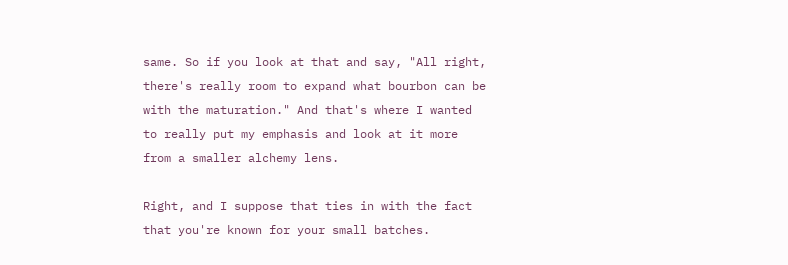same. So if you look at that and say, "All right, there's really room to expand what bourbon can be with the maturation." And that's where I wanted to really put my emphasis and look at it more from a smaller alchemy lens.

Right, and I suppose that ties in with the fact that you're known for your small batches.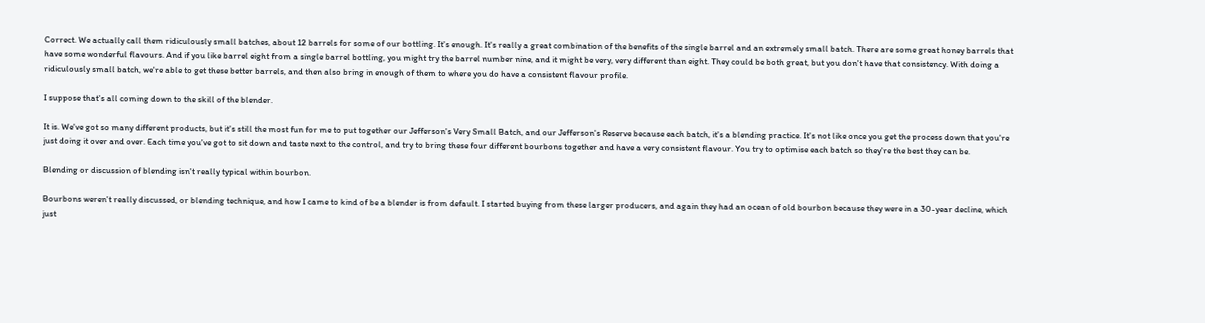Correct. We actually call them ridiculously small batches, about 12 barrels for some of our bottling. It's enough. It's really a great combination of the benefits of the single barrel and an extremely small batch. There are some great honey barrels that have some wonderful flavours. And if you like barrel eight from a single barrel bottling, you might try the barrel number nine, and it might be very, very different than eight. They could be both great, but you don't have that consistency. With doing a ridiculously small batch, we're able to get these better barrels, and then also bring in enough of them to where you do have a consistent flavour profile.

I suppose that's all coming down to the skill of the blender.

It is. We've got so many different products, but it's still the most fun for me to put together our Jefferson's Very Small Batch, and our Jefferson's Reserve because each batch, it's a blending practice. It's not like once you get the process down that you're just doing it over and over. Each time you've got to sit down and taste next to the control, and try to bring these four different bourbons together and have a very consistent flavour. You try to optimise each batch so they're the best they can be.

Blending or discussion of blending isn't really typical within bourbon.

Bourbons weren't really discussed, or blending technique, and how I came to kind of be a blender is from default. I started buying from these larger producers, and again they had an ocean of old bourbon because they were in a 30-year decline, which just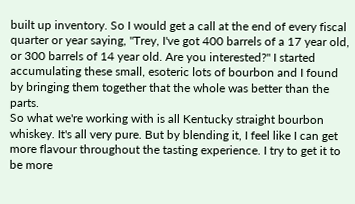built up inventory. So I would get a call at the end of every fiscal quarter or year saying, "Trey, I've got 400 barrels of a 17 year old, or 300 barrels of 14 year old. Are you interested?" I started accumulating these small, esoteric lots of bourbon and I found by bringing them together that the whole was better than the parts.
So what we're working with is all Kentucky straight bourbon whiskey. It's all very pure. But by blending it, I feel like I can get more flavour throughout the tasting experience. I try to get it to be more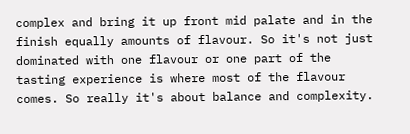complex and bring it up front mid palate and in the finish equally amounts of flavour. So it's not just dominated with one flavour or one part of the tasting experience is where most of the flavour comes. So really it's about balance and complexity.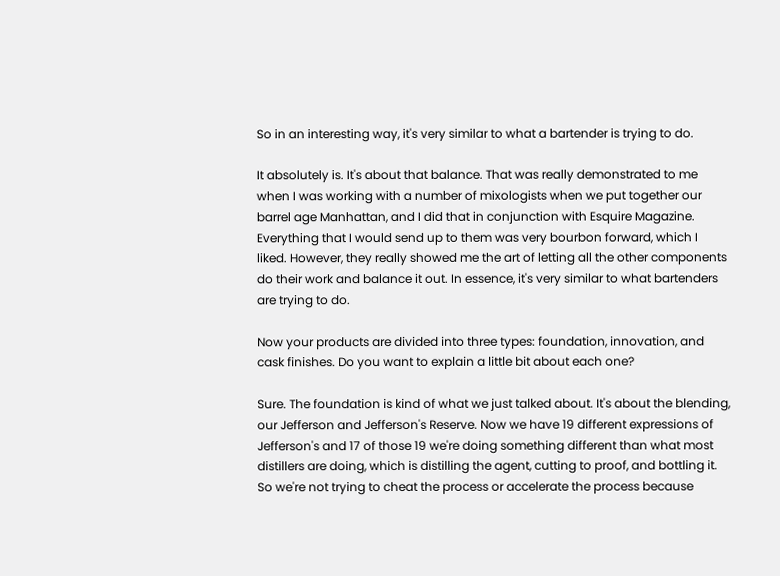So in an interesting way, it's very similar to what a bartender is trying to do.

It absolutely is. It's about that balance. That was really demonstrated to me when I was working with a number of mixologists when we put together our barrel age Manhattan, and I did that in conjunction with Esquire Magazine. Everything that I would send up to them was very bourbon forward, which I liked. However, they really showed me the art of letting all the other components do their work and balance it out. In essence, it's very similar to what bartenders are trying to do.

Now your products are divided into three types: foundation, innovation, and cask finishes. Do you want to explain a little bit about each one?

Sure. The foundation is kind of what we just talked about. It's about the blending, our Jefferson and Jefferson's Reserve. Now we have 19 different expressions of Jefferson's and 17 of those 19 we're doing something different than what most distillers are doing, which is distilling the agent, cutting to proof, and bottling it. So we're not trying to cheat the process or accelerate the process because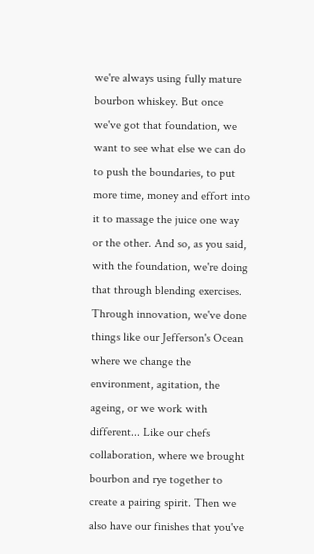we're always using fully mature bourbon whiskey. But once we've got that foundation, we want to see what else we can do to push the boundaries, to put more time, money and effort into it to massage the juice one way or the other. And so, as you said, with the foundation, we're doing that through blending exercises.
Through innovation, we've done things like our Jefferson's Ocean where we change the environment, agitation, the ageing, or we work with different... Like our chefs collaboration, where we brought bourbon and rye together to create a pairing spirit. Then we also have our finishes that you've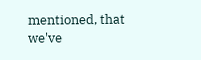mentioned, that we've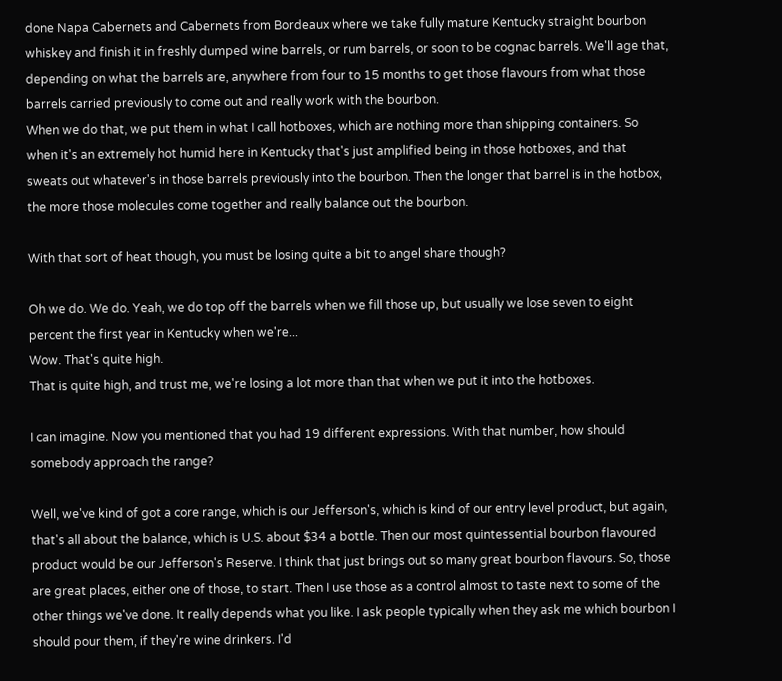done Napa Cabernets and Cabernets from Bordeaux where we take fully mature Kentucky straight bourbon whiskey and finish it in freshly dumped wine barrels, or rum barrels, or soon to be cognac barrels. We'll age that, depending on what the barrels are, anywhere from four to 15 months to get those flavours from what those barrels carried previously to come out and really work with the bourbon.
When we do that, we put them in what I call hotboxes, which are nothing more than shipping containers. So when it's an extremely hot humid here in Kentucky that's just amplified being in those hotboxes, and that sweats out whatever's in those barrels previously into the bourbon. Then the longer that barrel is in the hotbox, the more those molecules come together and really balance out the bourbon.

With that sort of heat though, you must be losing quite a bit to angel share though?

Oh we do. We do. Yeah, we do top off the barrels when we fill those up, but usually we lose seven to eight percent the first year in Kentucky when we're...
Wow. That's quite high.
That is quite high, and trust me, we're losing a lot more than that when we put it into the hotboxes.

I can imagine. Now you mentioned that you had 19 different expressions. With that number, how should somebody approach the range?

Well, we've kind of got a core range, which is our Jefferson's, which is kind of our entry level product, but again, that's all about the balance, which is U.S. about $34 a bottle. Then our most quintessential bourbon flavoured product would be our Jefferson's Reserve. I think that just brings out so many great bourbon flavours. So, those are great places, either one of those, to start. Then I use those as a control almost to taste next to some of the other things we've done. It really depends what you like. I ask people typically when they ask me which bourbon I should pour them, if they're wine drinkers. I'd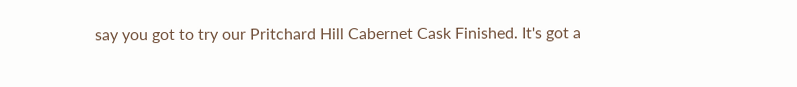say you got to try our Pritchard Hill Cabernet Cask Finished. It's got a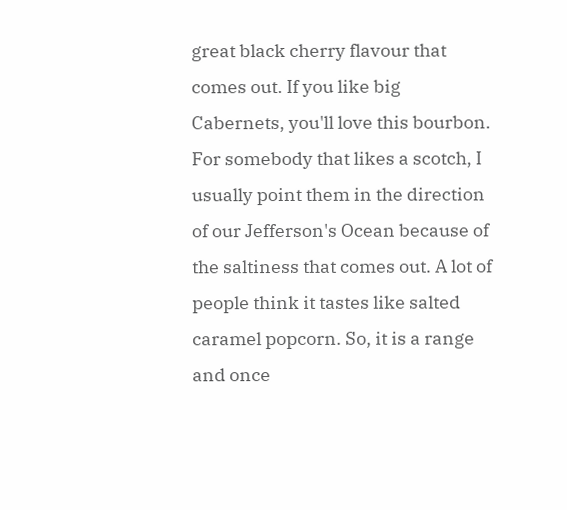great black cherry flavour that comes out. If you like big Cabernets, you'll love this bourbon.
For somebody that likes a scotch, I usually point them in the direction of our Jefferson's Ocean because of the saltiness that comes out. A lot of people think it tastes like salted caramel popcorn. So, it is a range and once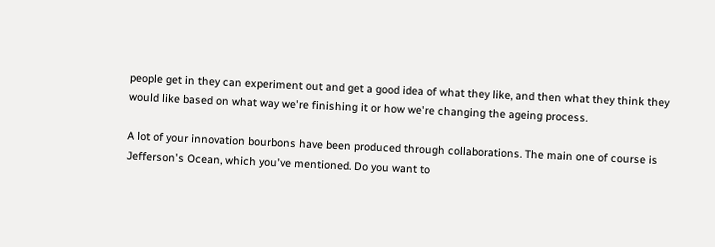people get in they can experiment out and get a good idea of what they like, and then what they think they would like based on what way we're finishing it or how we're changing the ageing process.

A lot of your innovation bourbons have been produced through collaborations. The main one of course is Jefferson's Ocean, which you've mentioned. Do you want to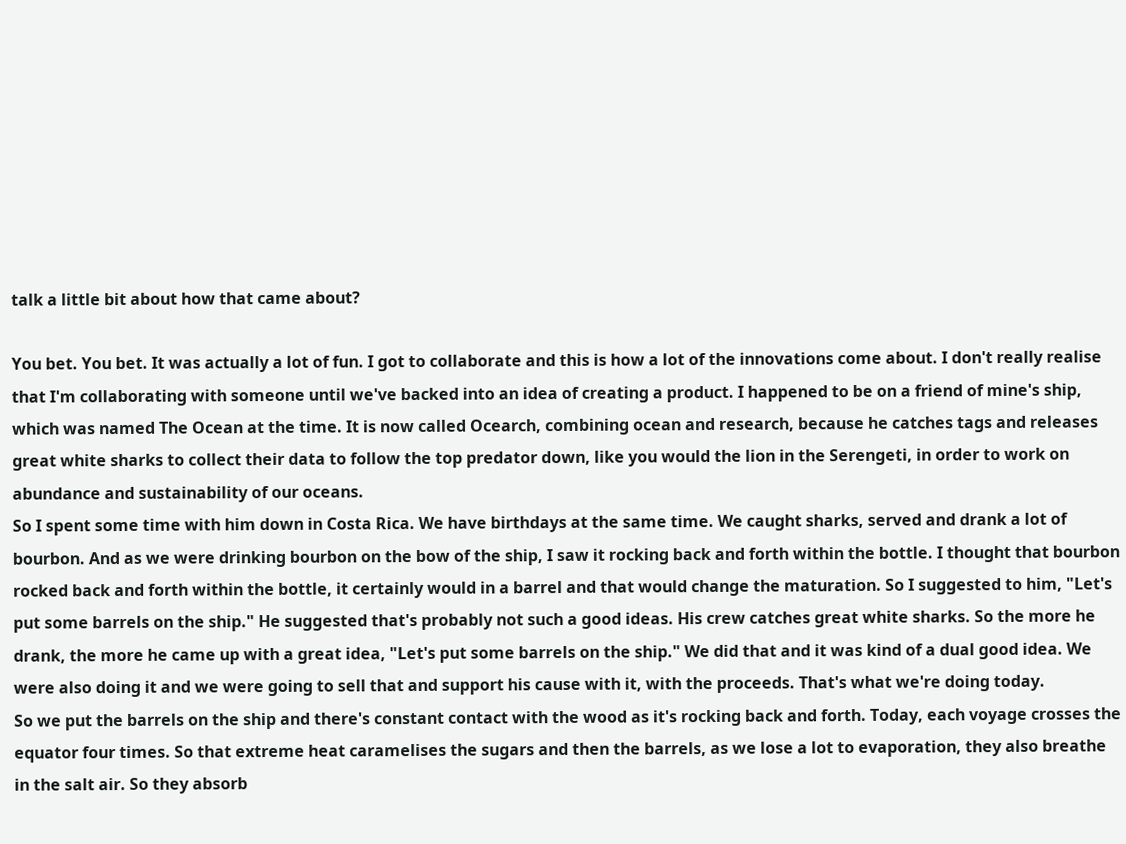talk a little bit about how that came about?

You bet. You bet. It was actually a lot of fun. I got to collaborate and this is how a lot of the innovations come about. I don't really realise that I'm collaborating with someone until we've backed into an idea of creating a product. I happened to be on a friend of mine's ship, which was named The Ocean at the time. It is now called Ocearch, combining ocean and research, because he catches tags and releases great white sharks to collect their data to follow the top predator down, like you would the lion in the Serengeti, in order to work on abundance and sustainability of our oceans.
So I spent some time with him down in Costa Rica. We have birthdays at the same time. We caught sharks, served and drank a lot of bourbon. And as we were drinking bourbon on the bow of the ship, I saw it rocking back and forth within the bottle. I thought that bourbon rocked back and forth within the bottle, it certainly would in a barrel and that would change the maturation. So I suggested to him, "Let's put some barrels on the ship." He suggested that's probably not such a good ideas. His crew catches great white sharks. So the more he drank, the more he came up with a great idea, "Let's put some barrels on the ship." We did that and it was kind of a dual good idea. We were also doing it and we were going to sell that and support his cause with it, with the proceeds. That's what we're doing today.
So we put the barrels on the ship and there's constant contact with the wood as it's rocking back and forth. Today, each voyage crosses the equator four times. So that extreme heat caramelises the sugars and then the barrels, as we lose a lot to evaporation, they also breathe in the salt air. So they absorb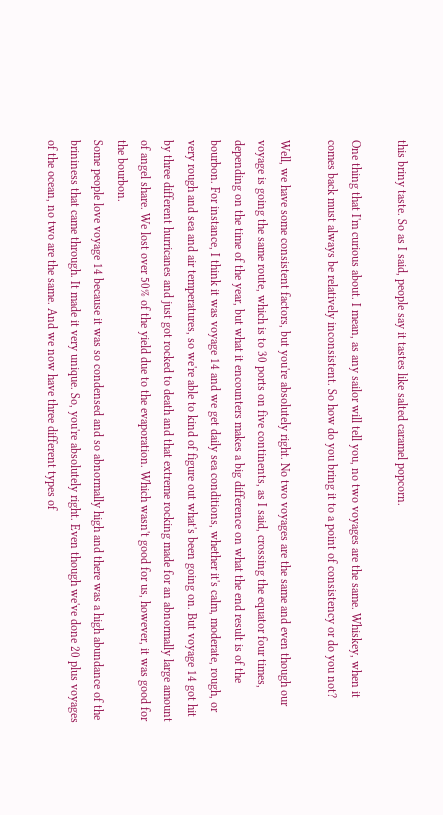this briny taste. So as I said, people say it tastes like salted caramel popcorn.

One thing that I'm curious about. I mean, as any sailor will tell you, no two voyages are the same. Whiskey, when it comes back must always be relatively inconsistent. So how do you bring it to a point of consistency or do you not?

Well, we have some consistent factors, but you're absolutely right. No two voyages are the same and even though our voyage is going the same route, which is to 30 ports on five continents, as I said, crossing the equator four times, depending on the time of the year, but what it encounters makes a big difference on what the end result is of the bourbon. For instance, I think it was voyage 14 and we get daily sea conditions, whether it's calm, moderate, rough, or very rough and sea and air temperatures, so we're able to kind of figure out what's been going on. But voyage 14 got hit by three different hurricanes and just got rocked to death and that extreme rocking made for an abnormally large amount of angel share. We lost over 50% of the yield due to the evaporation. Which wasn't good for us, however, it was good for the bourbon.
Some people love voyage 14 because it was so condensed and so abnormally high and there was a high abundance of the brininess that came through. It made it very unique. So, you're absolutely right. Even though we've done 20 plus voyages of the ocean, no two are the same. And we now have three different types of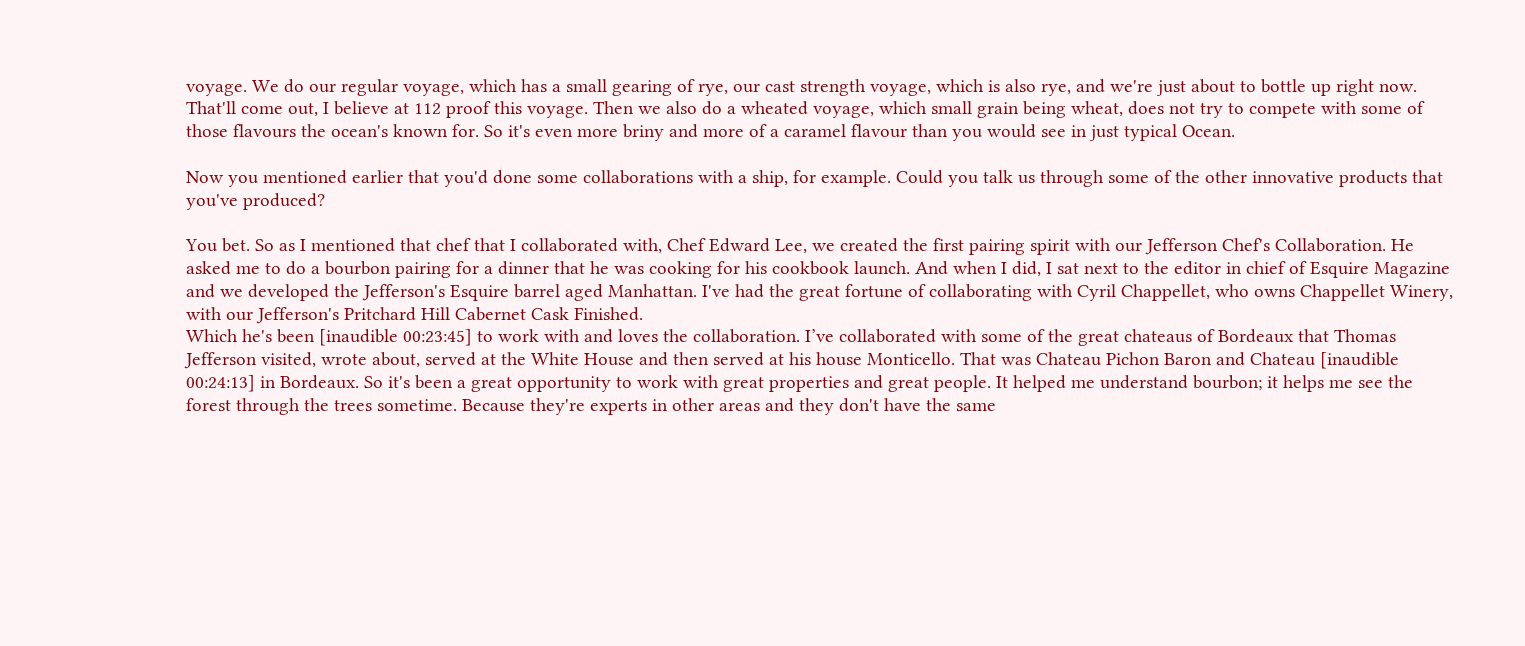voyage. We do our regular voyage, which has a small gearing of rye, our cast strength voyage, which is also rye, and we're just about to bottle up right now. That'll come out, I believe at 112 proof this voyage. Then we also do a wheated voyage, which small grain being wheat, does not try to compete with some of those flavours the ocean's known for. So it's even more briny and more of a caramel flavour than you would see in just typical Ocean.

Now you mentioned earlier that you'd done some collaborations with a ship, for example. Could you talk us through some of the other innovative products that you've produced?

You bet. So as I mentioned that chef that I collaborated with, Chef Edward Lee, we created the first pairing spirit with our Jefferson Chef's Collaboration. He asked me to do a bourbon pairing for a dinner that he was cooking for his cookbook launch. And when I did, I sat next to the editor in chief of Esquire Magazine and we developed the Jefferson's Esquire barrel aged Manhattan. I've had the great fortune of collaborating with Cyril Chappellet, who owns Chappellet Winery, with our Jefferson's Pritchard Hill Cabernet Cask Finished.
Which he's been [inaudible 00:23:45] to work with and loves the collaboration. I’ve collaborated with some of the great chateaus of Bordeaux that Thomas Jefferson visited, wrote about, served at the White House and then served at his house Monticello. That was Chateau Pichon Baron and Chateau [inaudible 00:24:13] in Bordeaux. So it's been a great opportunity to work with great properties and great people. It helped me understand bourbon; it helps me see the forest through the trees sometime. Because they're experts in other areas and they don't have the same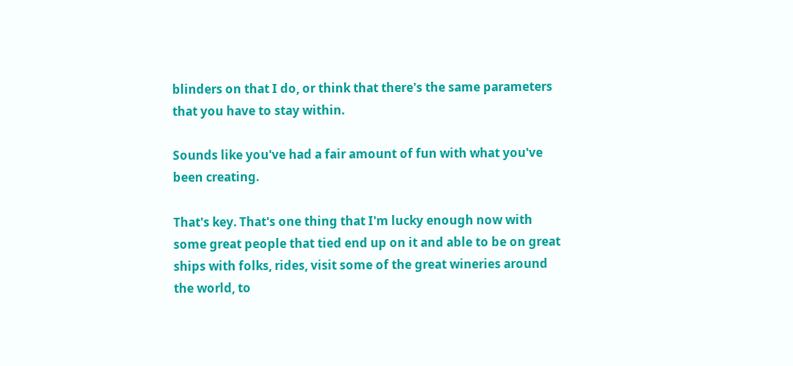blinders on that I do, or think that there's the same parameters that you have to stay within.

Sounds like you've had a fair amount of fun with what you've been creating.

That's key. That's one thing that I'm lucky enough now with some great people that tied end up on it and able to be on great ships with folks, rides, visit some of the great wineries around the world, to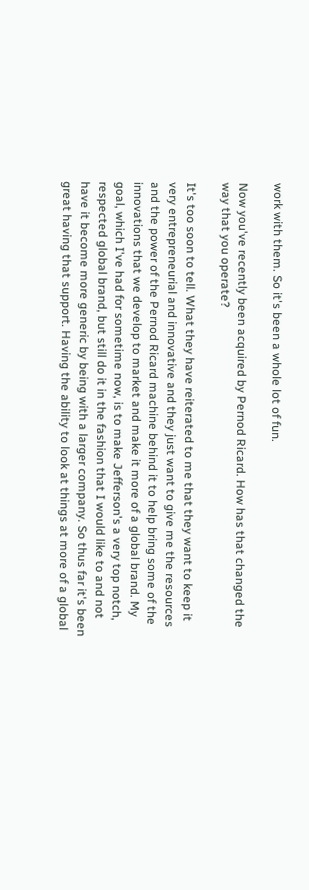work with them. So it's been a whole lot of fun.

Now you've recently been acquired by Pernod Ricard. How has that changed the way that you operate?

It's too soon to tell. What they have reiterated to me that they want to keep it very entrepreneurial and innovative and they just want to give me the resources and the power of the Pernod Ricard machine behind it to help bring some of the innovations that we develop to market and make it more of a global brand. My goal, which I've had for sometime now, is to make Jefferson's a very top notch, respected global brand, but still do it in the fashion that I would like to and not have it become more generic by being with a larger company. So thus far it's been great having that support. Having the ability to look at things at more of a global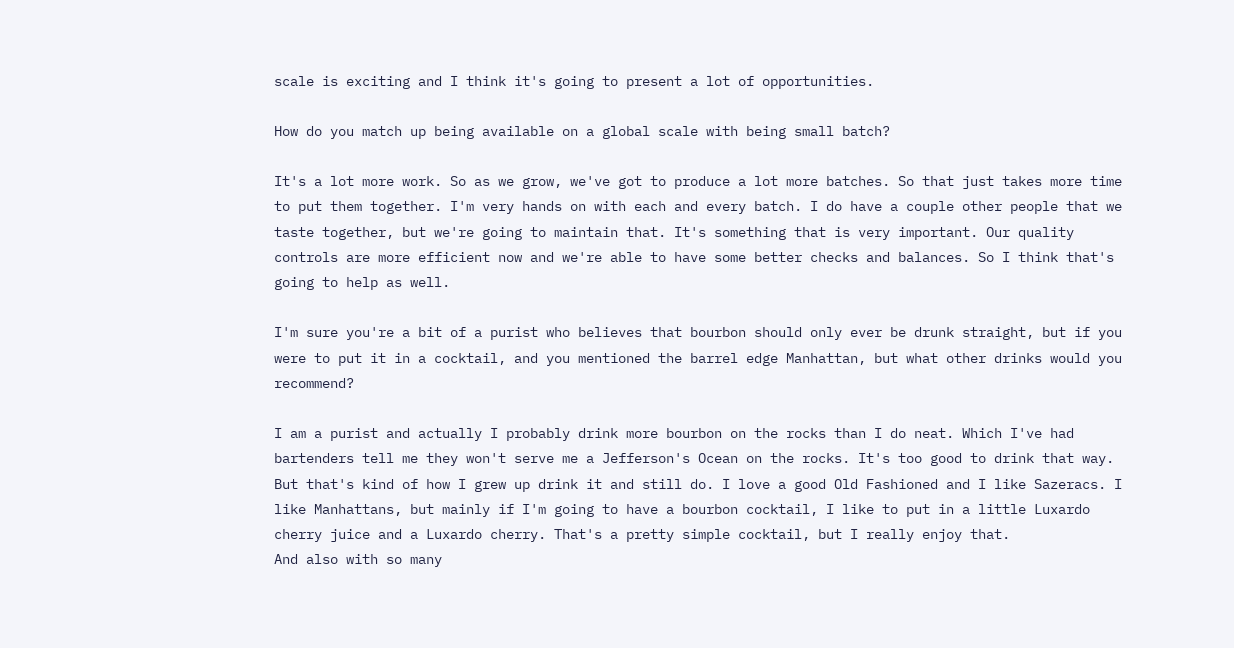scale is exciting and I think it's going to present a lot of opportunities.

How do you match up being available on a global scale with being small batch?

It's a lot more work. So as we grow, we've got to produce a lot more batches. So that just takes more time to put them together. I'm very hands on with each and every batch. I do have a couple other people that we taste together, but we're going to maintain that. It's something that is very important. Our quality controls are more efficient now and we're able to have some better checks and balances. So I think that's going to help as well.

I'm sure you're a bit of a purist who believes that bourbon should only ever be drunk straight, but if you were to put it in a cocktail, and you mentioned the barrel edge Manhattan, but what other drinks would you recommend?

I am a purist and actually I probably drink more bourbon on the rocks than I do neat. Which I've had bartenders tell me they won't serve me a Jefferson's Ocean on the rocks. It's too good to drink that way. But that's kind of how I grew up drink it and still do. I love a good Old Fashioned and I like Sazeracs. I like Manhattans, but mainly if I'm going to have a bourbon cocktail, I like to put in a little Luxardo cherry juice and a Luxardo cherry. That's a pretty simple cocktail, but I really enjoy that.
And also with so many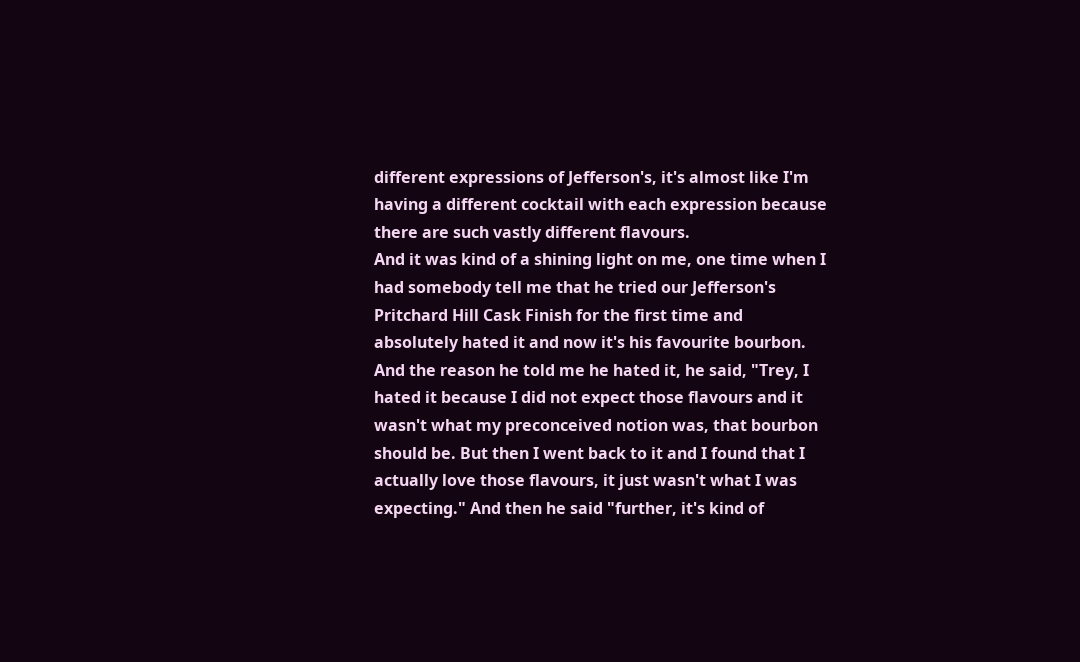different expressions of Jefferson's, it's almost like I'm having a different cocktail with each expression because there are such vastly different flavours.
And it was kind of a shining light on me, one time when I had somebody tell me that he tried our Jefferson's Pritchard Hill Cask Finish for the first time and absolutely hated it and now it's his favourite bourbon. And the reason he told me he hated it, he said, "Trey, I hated it because I did not expect those flavours and it wasn't what my preconceived notion was, that bourbon should be. But then I went back to it and I found that I actually love those flavours, it just wasn't what I was expecting." And then he said "further, it's kind of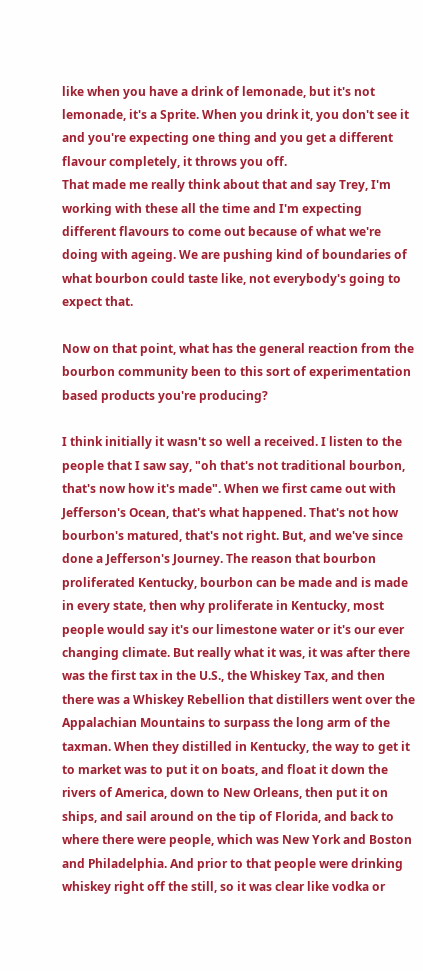like when you have a drink of lemonade, but it's not lemonade, it's a Sprite. When you drink it, you don't see it and you're expecting one thing and you get a different flavour completely, it throws you off.
That made me really think about that and say Trey, I'm working with these all the time and I'm expecting different flavours to come out because of what we're doing with ageing. We are pushing kind of boundaries of what bourbon could taste like, not everybody's going to expect that.

Now on that point, what has the general reaction from the bourbon community been to this sort of experimentation based products you're producing?

I think initially it wasn't so well a received. I listen to the people that I saw say, "oh that's not traditional bourbon, that's now how it's made". When we first came out with Jefferson's Ocean, that's what happened. That's not how bourbon's matured, that's not right. But, and we've since done a Jefferson's Journey. The reason that bourbon proliferated Kentucky, bourbon can be made and is made in every state, then why proliferate in Kentucky, most people would say it's our limestone water or it's our ever changing climate. But really what it was, it was after there was the first tax in the U.S., the Whiskey Tax, and then there was a Whiskey Rebellion that distillers went over the Appalachian Mountains to surpass the long arm of the taxman. When they distilled in Kentucky, the way to get it to market was to put it on boats, and float it down the rivers of America, down to New Orleans, then put it on ships, and sail around on the tip of Florida, and back to where there were people, which was New York and Boston and Philadelphia. And prior to that people were drinking whiskey right off the still, so it was clear like vodka or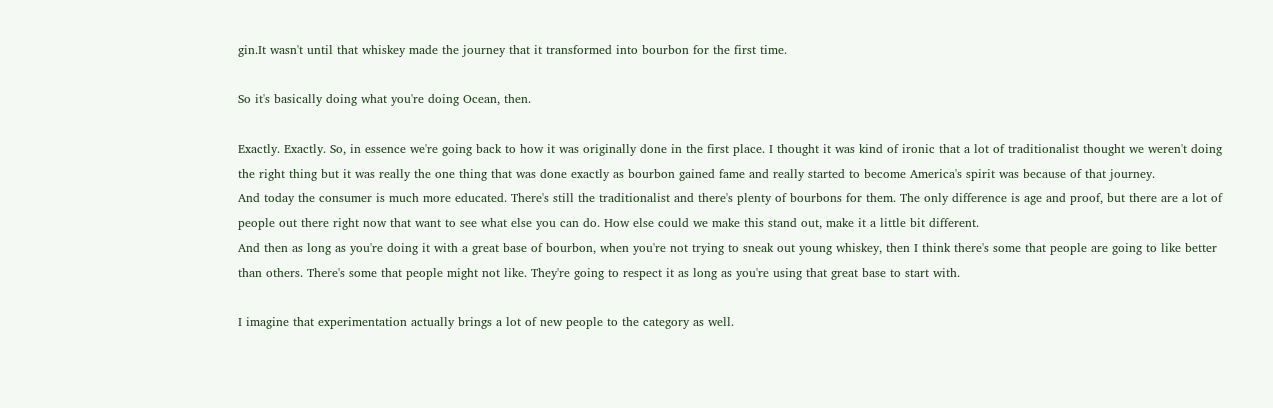gin.It wasn't until that whiskey made the journey that it transformed into bourbon for the first time.

So it's basically doing what you're doing Ocean, then.

Exactly. Exactly. So, in essence we're going back to how it was originally done in the first place. I thought it was kind of ironic that a lot of traditionalist thought we weren't doing the right thing but it was really the one thing that was done exactly as bourbon gained fame and really started to become America's spirit was because of that journey.
And today the consumer is much more educated. There's still the traditionalist and there's plenty of bourbons for them. The only difference is age and proof, but there are a lot of people out there right now that want to see what else you can do. How else could we make this stand out, make it a little bit different.
And then as long as you're doing it with a great base of bourbon, when you're not trying to sneak out young whiskey, then I think there's some that people are going to like better than others. There's some that people might not like. They're going to respect it as long as you're using that great base to start with.

I imagine that experimentation actually brings a lot of new people to the category as well.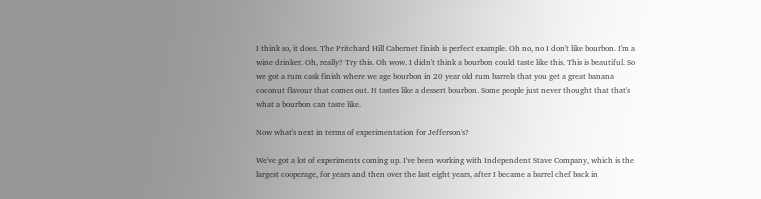I think so, it does. The Pritchard Hill Cabernet finish is perfect example. Oh no, no I don't like bourbon. I'm a wine drinker. Oh, really? Try this. Oh wow. I didn't think a bourbon could taste like this. This is beautiful. So we got a rum cask finish where we age bourbon in 20 year old rum barrels that you get a great banana coconut flavour that comes out. It tastes like a dessert bourbon. Some people just never thought that that's what a bourbon can taste like.

Now what's next in terms of experimentation for Jefferson's?

We've got a lot of experiments coming up. I've been working with Independent Stave Company, which is the largest cooperage, for years and then over the last eight years, after I became a barrel chef back in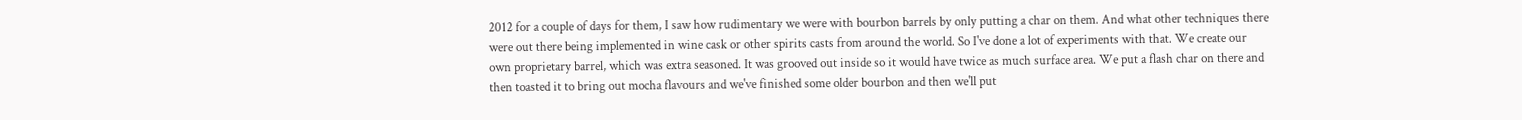2012 for a couple of days for them, I saw how rudimentary we were with bourbon barrels by only putting a char on them. And what other techniques there were out there being implemented in wine cask or other spirits casts from around the world. So I've done a lot of experiments with that. We create our own proprietary barrel, which was extra seasoned. It was grooved out inside so it would have twice as much surface area. We put a flash char on there and then toasted it to bring out mocha flavours and we've finished some older bourbon and then we'll put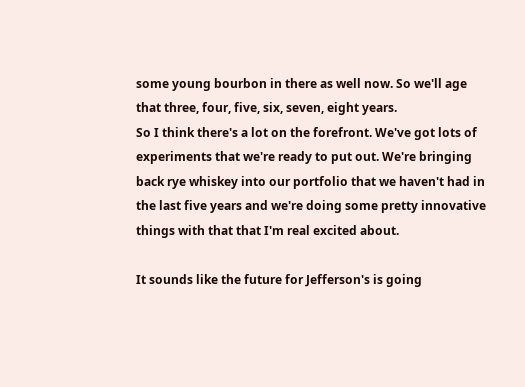some young bourbon in there as well now. So we'll age that three, four, five, six, seven, eight years.
So I think there's a lot on the forefront. We've got lots of experiments that we're ready to put out. We're bringing back rye whiskey into our portfolio that we haven't had in the last five years and we're doing some pretty innovative things with that that I'm real excited about.

It sounds like the future for Jefferson's is going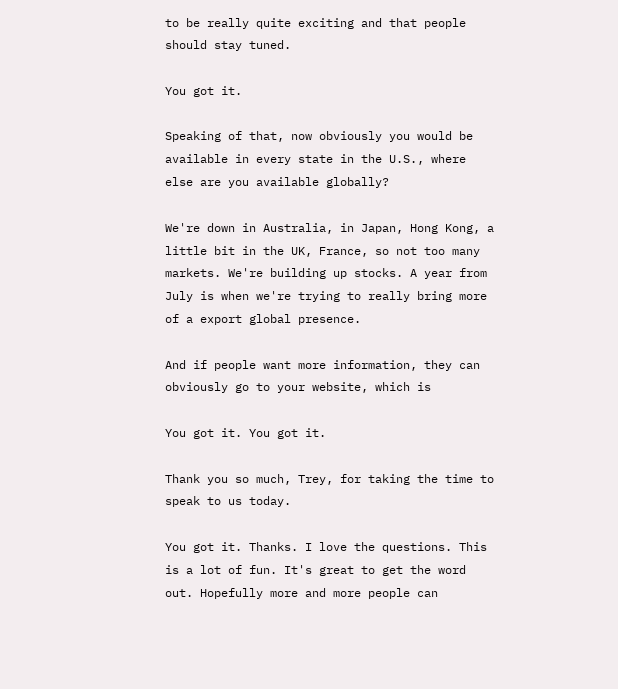to be really quite exciting and that people should stay tuned.

You got it.

Speaking of that, now obviously you would be available in every state in the U.S., where else are you available globally?

We're down in Australia, in Japan, Hong Kong, a little bit in the UK, France, so not too many markets. We're building up stocks. A year from July is when we're trying to really bring more of a export global presence.

And if people want more information, they can obviously go to your website, which is

You got it. You got it.

Thank you so much, Trey, for taking the time to speak to us today.

You got it. Thanks. I love the questions. This is a lot of fun. It's great to get the word out. Hopefully more and more people can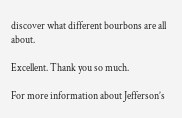discover what different bourbons are all about.

Excellent. Thank you so much.

For more information about Jefferson’s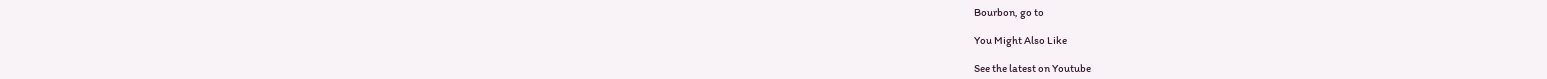Bourbon, go to

You Might Also Like

See the latest on Youtube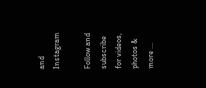and Instagram

Follow and subscribe for videos, photos & more ...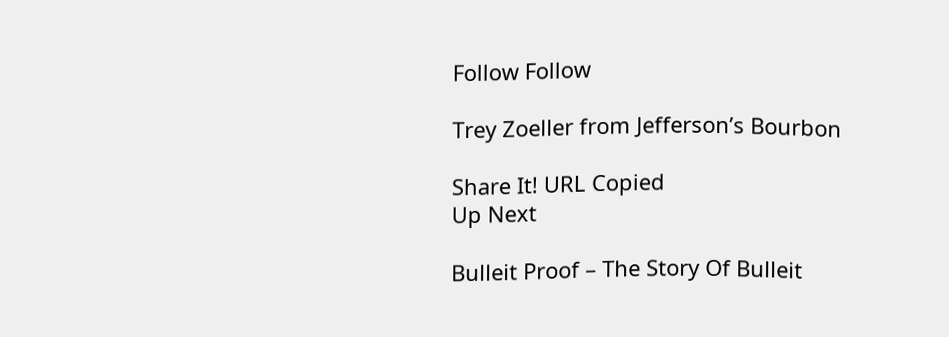Follow Follow

Trey Zoeller from Jefferson’s Bourbon

Share It! URL Copied
Up Next

Bulleit Proof – The Story Of Bulleit